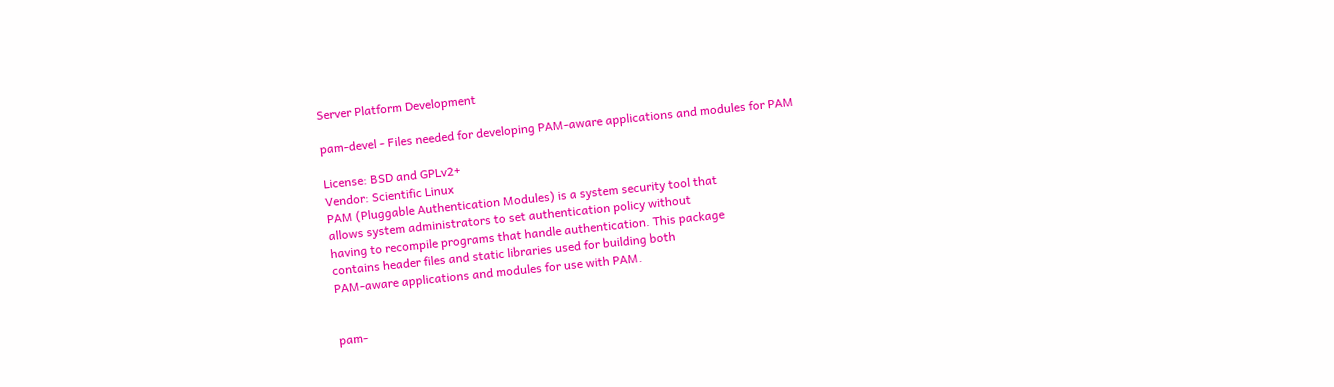Server Platform Development

pam-devel - Files needed for developing PAM-aware applications and modules for PAM

License: BSD and GPLv2+
Vendor: Scientific Linux
PAM (Pluggable Authentication Modules) is a system security tool that
allows system administrators to set authentication policy without
having to recompile programs that handle authentication. This package
contains header files and static libraries used for building both
PAM-aware applications and modules for use with PAM.


pam-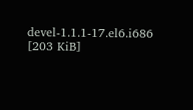devel-1.1.1-17.el6.i686 [203 KiB]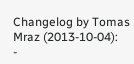Changelog by Tomas Mraz (2013-10-04):
-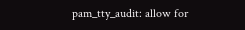pam_tty_audit: allow for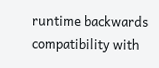runtime backwards compatibility with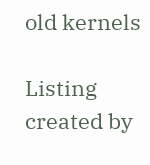old kernels

Listing created by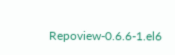Repoview-0.6.6-1.el6